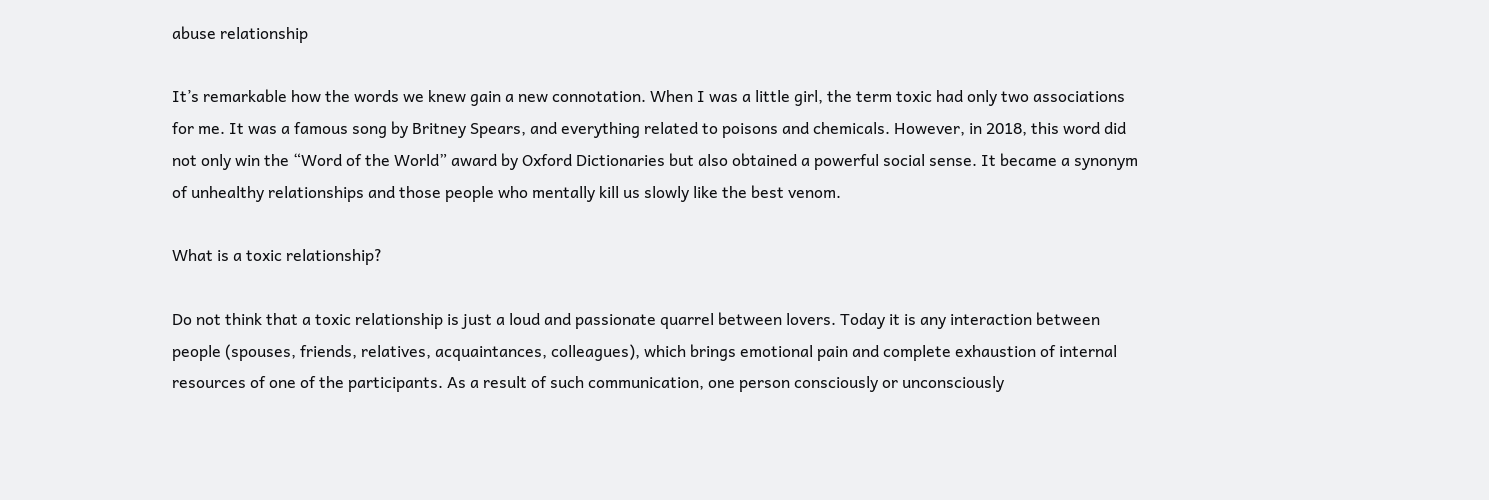abuse relationship

It’s remarkable how the words we knew gain a new connotation. When I was a little girl, the term toxic had only two associations for me. It was a famous song by Britney Spears, and everything related to poisons and chemicals. However, in 2018, this word did not only win the “Word of the World” award by Oxford Dictionaries but also obtained a powerful social sense. It became a synonym of unhealthy relationships and those people who mentally kill us slowly like the best venom.

What is a toxic relationship?

Do not think that a toxic relationship is just a loud and passionate quarrel between lovers. Today it is any interaction between people (spouses, friends, relatives, acquaintances, colleagues), which brings emotional pain and complete exhaustion of internal resources of one of the participants. As a result of such communication, one person consciously or unconsciously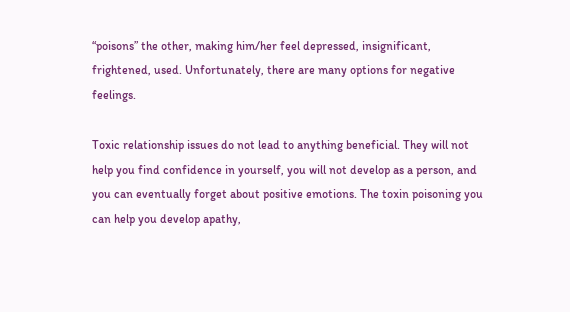“poisons” the other, making him/her feel depressed, insignificant, frightened, used. Unfortunately, there are many options for negative feelings.

Toxic relationship issues do not lead to anything beneficial. They will not help you find confidence in yourself, you will not develop as a person, and you can eventually forget about positive emotions. The toxin poisoning you can help you develop apathy,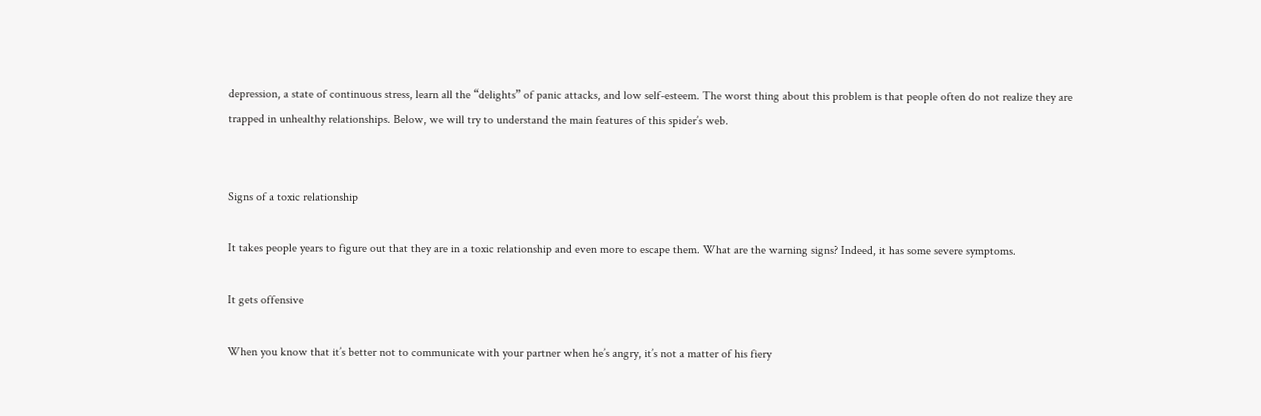depression, a state of continuous stress, learn all the “delights” of panic attacks, and low self-esteem. The worst thing about this problem is that people often do not realize they are trapped in unhealthy relationships. Below, we will try to understand the main features of this spider’s web.


Signs of a toxic relationship

It takes people years to figure out that they are in a toxic relationship and even more to escape them. What are the warning signs? Indeed, it has some severe symptoms.

It gets offensive

When you know that it’s better not to communicate with your partner when he’s angry, it’s not a matter of his fiery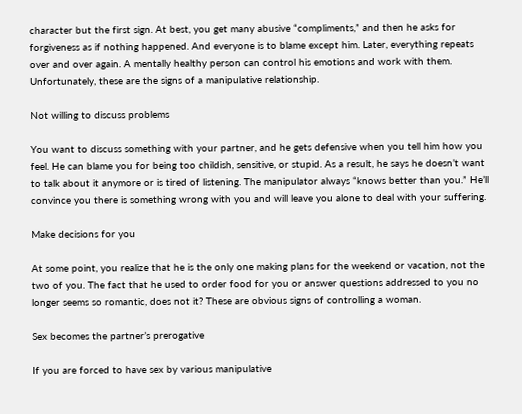character but the first sign. At best, you get many abusive “compliments,” and then he asks for forgiveness as if nothing happened. And everyone is to blame except him. Later, everything repeats over and over again. A mentally healthy person can control his emotions and work with them. Unfortunately, these are the signs of a manipulative relationship.

Not willing to discuss problems

You want to discuss something with your partner, and he gets defensive when you tell him how you feel. He can blame you for being too childish, sensitive, or stupid. As a result, he says he doesn’t want to talk about it anymore or is tired of listening. The manipulator always “knows better than you.” He’ll convince you there is something wrong with you and will leave you alone to deal with your suffering.

Make decisions for you

At some point, you realize that he is the only one making plans for the weekend or vacation, not the two of you. The fact that he used to order food for you or answer questions addressed to you no longer seems so romantic, does not it? These are obvious signs of controlling a woman.

Sex becomes the partner’s prerogative

If you are forced to have sex by various manipulative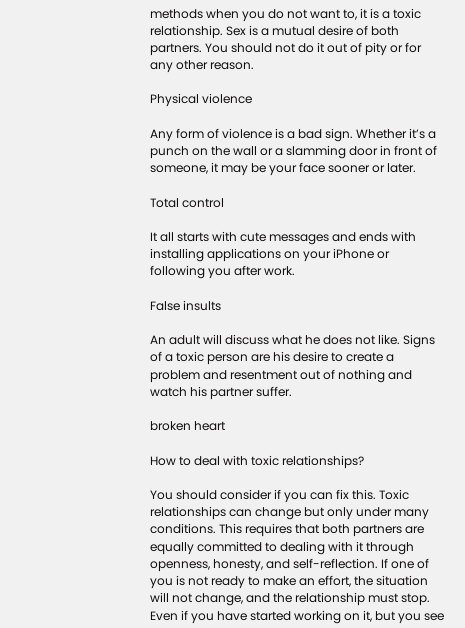methods when you do not want to, it is a toxic relationship. Sex is a mutual desire of both partners. You should not do it out of pity or for any other reason.

Physical violence

Any form of violence is a bad sign. Whether it’s a punch on the wall or a slamming door in front of someone, it may be your face sooner or later.

Total control

It all starts with cute messages and ends with installing applications on your iPhone or following you after work.

False insults

An adult will discuss what he does not like. Signs of a toxic person are his desire to create a problem and resentment out of nothing and watch his partner suffer.

broken heart

How to deal with toxic relationships?

You should consider if you can fix this. Toxic relationships can change but only under many conditions. This requires that both partners are equally committed to dealing with it through openness, honesty, and self-reflection. If one of you is not ready to make an effort, the situation will not change, and the relationship must stop. Even if you have started working on it, but you see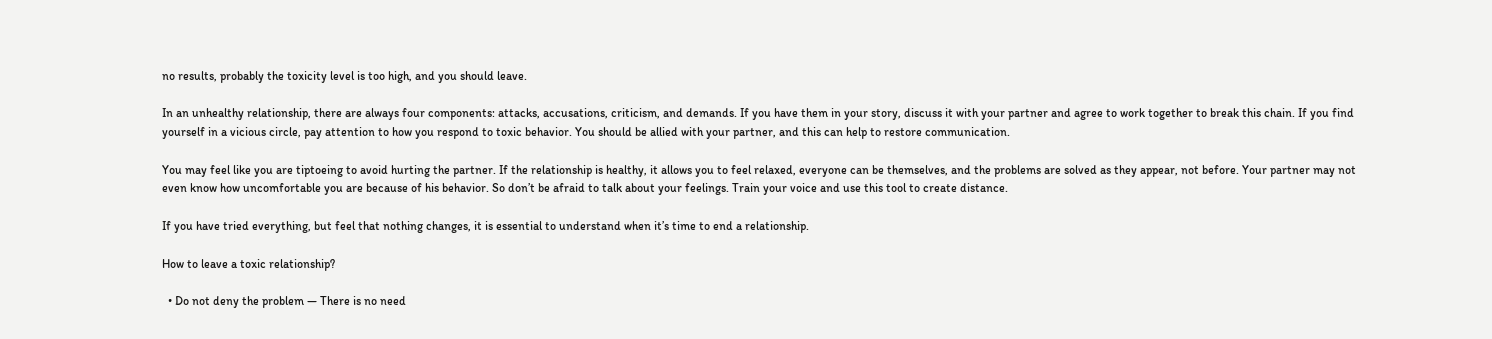no results, probably the toxicity level is too high, and you should leave.

In an unhealthy relationship, there are always four components: attacks, accusations, criticism, and demands. If you have them in your story, discuss it with your partner and agree to work together to break this chain. If you find yourself in a vicious circle, pay attention to how you respond to toxic behavior. You should be allied with your partner, and this can help to restore communication.

You may feel like you are tiptoeing to avoid hurting the partner. If the relationship is healthy, it allows you to feel relaxed, everyone can be themselves, and the problems are solved as they appear, not before. Your partner may not even know how uncomfortable you are because of his behavior. So don’t be afraid to talk about your feelings. Train your voice and use this tool to create distance.

If you have tried everything, but feel that nothing changes, it is essential to understand when it’s time to end a relationship.

How to leave a toxic relationship?

  • Do not deny the problem — There is no need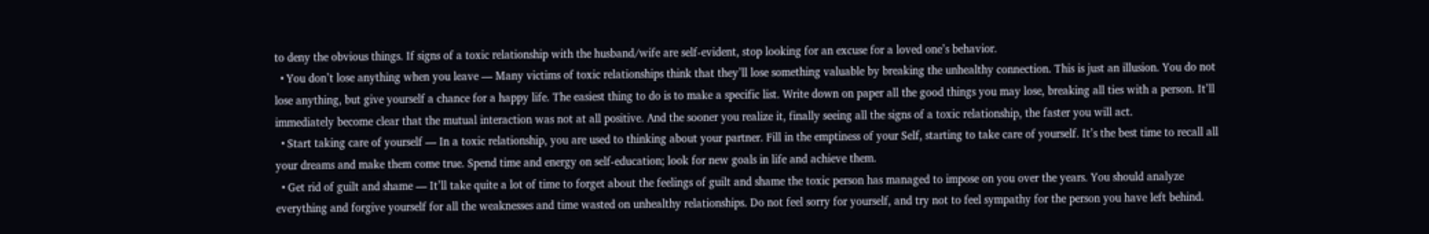to deny the obvious things. If signs of a toxic relationship with the husband/wife are self-evident, stop looking for an excuse for a loved one’s behavior.
  • You don’t lose anything when you leave — Many victims of toxic relationships think that they’ll lose something valuable by breaking the unhealthy connection. This is just an illusion. You do not lose anything, but give yourself a chance for a happy life. The easiest thing to do is to make a specific list. Write down on paper all the good things you may lose, breaking all ties with a person. It’ll immediately become clear that the mutual interaction was not at all positive. And the sooner you realize it, finally seeing all the signs of a toxic relationship, the faster you will act.
  • Start taking care of yourself — In a toxic relationship, you are used to thinking about your partner. Fill in the emptiness of your Self, starting to take care of yourself. It’s the best time to recall all your dreams and make them come true. Spend time and energy on self-education; look for new goals in life and achieve them.
  • Get rid of guilt and shame — It’ll take quite a lot of time to forget about the feelings of guilt and shame the toxic person has managed to impose on you over the years. You should analyze everything and forgive yourself for all the weaknesses and time wasted on unhealthy relationships. Do not feel sorry for yourself, and try not to feel sympathy for the person you have left behind.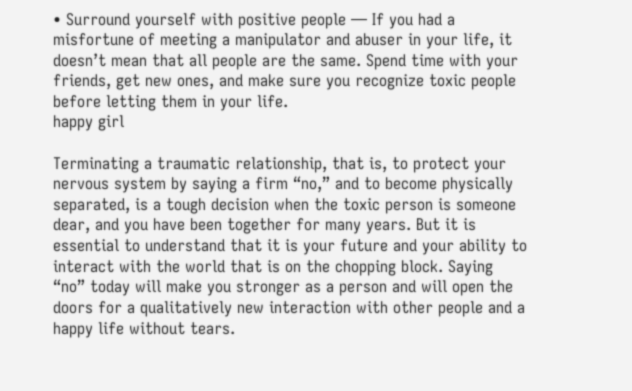• Surround yourself with positive people — If you had a misfortune of meeting a manipulator and abuser in your life, it doesn’t mean that all people are the same. Spend time with your friends, get new ones, and make sure you recognize toxic people before letting them in your life.
happy girl

Terminating a traumatic relationship, that is, to protect your nervous system by saying a firm “no,” and to become physically separated, is a tough decision when the toxic person is someone dear, and you have been together for many years. But it is essential to understand that it is your future and your ability to interact with the world that is on the chopping block. Saying “no” today will make you stronger as a person and will open the doors for a qualitatively new interaction with other people and a happy life without tears.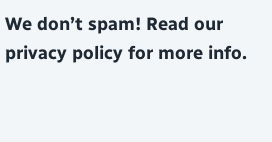We don’t spam! Read our privacy policy for more info.